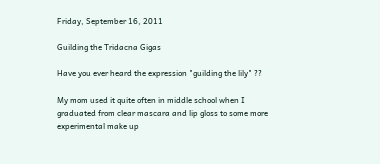Friday, September 16, 2011

Guilding the Tridacna Gigas

Have you ever heard the expression "guilding the lily" ??

My mom used it quite often in middle school when I graduated from clear mascara and lip gloss to some more experimental make up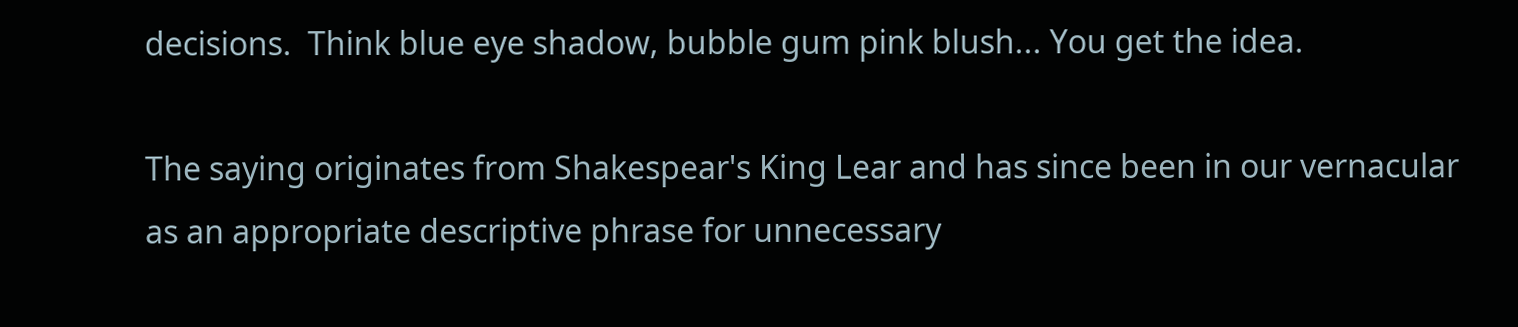decisions.  Think blue eye shadow, bubble gum pink blush... You get the idea.

The saying originates from Shakespear's King Lear and has since been in our vernacular as an appropriate descriptive phrase for unnecessary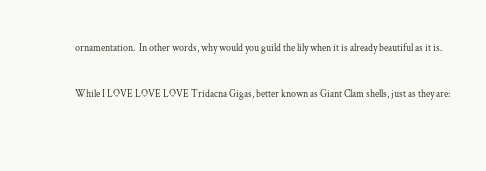ornamentation.  In other words, why would you guild the lily when it is already beautiful as it is.

While I LOVE LOVE LOVE Tridacna Gigas, better known as Giant Clam shells, just as they are: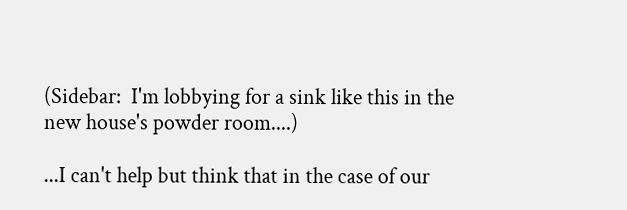(Sidebar:  I'm lobbying for a sink like this in the new house's powder room....)

...I can't help but think that in the case of our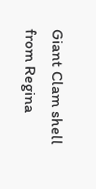Giant Clam shell from Regina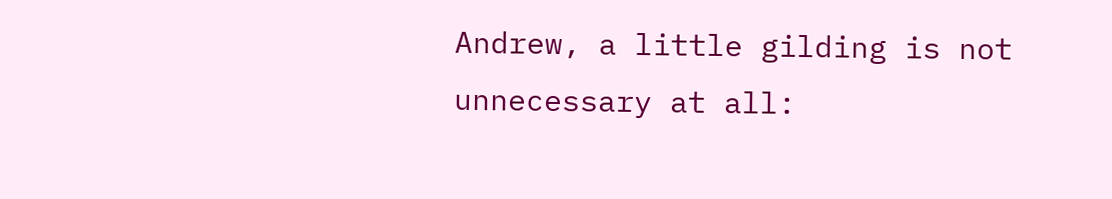Andrew, a little gilding is not unnecessary at all: